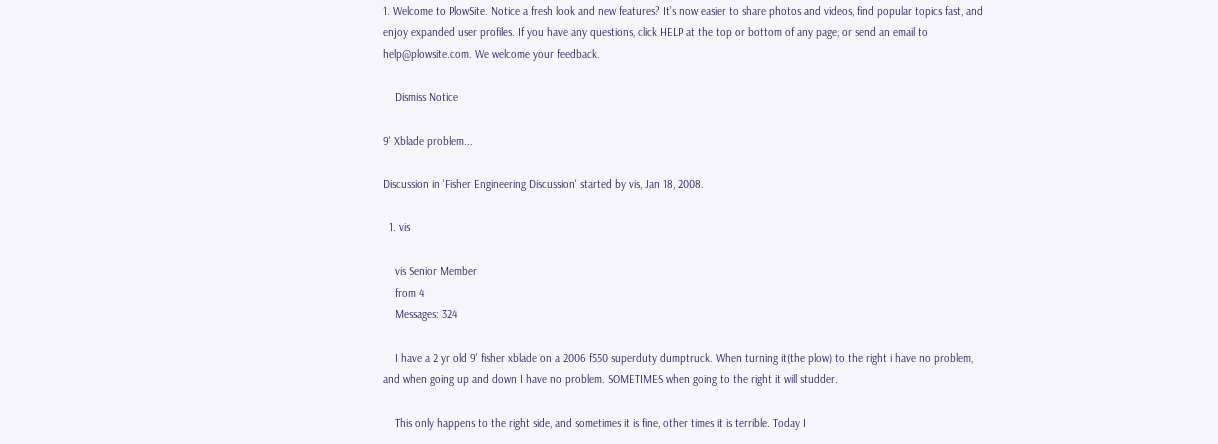1. Welcome to PlowSite. Notice a fresh look and new features? It’s now easier to share photos and videos, find popular topics fast, and enjoy expanded user profiles. If you have any questions, click HELP at the top or bottom of any page, or send an email to help@plowsite.com. We welcome your feedback.

    Dismiss Notice

9' Xblade problem...

Discussion in 'Fisher Engineering Discussion' started by vis, Jan 18, 2008.

  1. vis

    vis Senior Member
    from 4
    Messages: 324

    I have a 2 yr old 9' fisher xblade on a 2006 f550 superduty dumptruck. When turning it(the plow) to the right i have no problem, and when going up and down I have no problem. SOMETIMES when going to the right it will studder.

    This only happens to the right side, and sometimes it is fine, other times it is terrible. Today I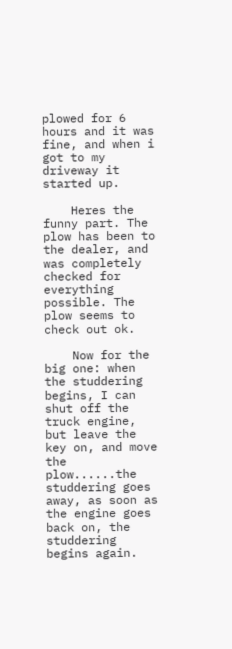plowed for 6 hours and it was fine, and when i got to my driveway it started up.

    Heres the funny part. The plow has been to the dealer, and was completely checked for everything possible. The plow seems to check out ok.

    Now for the big one: when the studdering begins, I can shut off the truck engine, but leave the key on, and move the plow......the studdering goes away, as soon as the engine goes back on, the studdering begins again.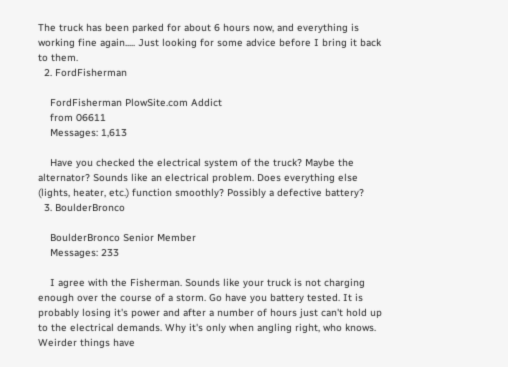The truck has been parked for about 6 hours now, and everything is working fine again..... Just looking for some advice before I bring it back to them.
  2. FordFisherman

    FordFisherman PlowSite.com Addict
    from 06611
    Messages: 1,613

    Have you checked the electrical system of the truck? Maybe the alternator? Sounds like an electrical problem. Does everything else (lights, heater, etc.) function smoothly? Possibly a defective battery?
  3. BoulderBronco

    BoulderBronco Senior Member
    Messages: 233

    I agree with the Fisherman. Sounds like your truck is not charging enough over the course of a storm. Go have you battery tested. It is probably losing it's power and after a number of hours just can't hold up to the electrical demands. Why it's only when angling right, who knows. Weirder things have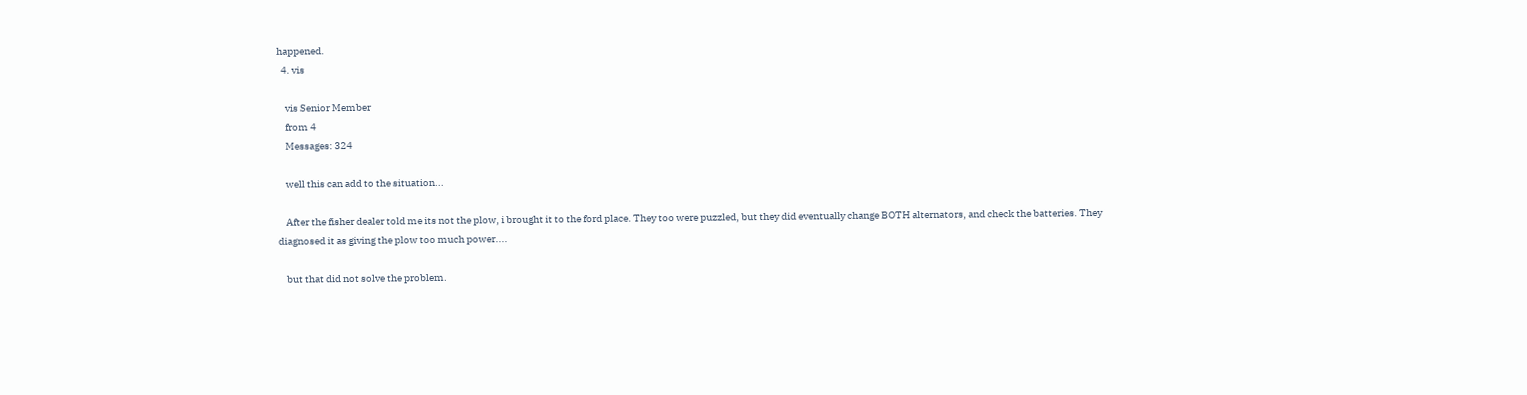happened.
  4. vis

    vis Senior Member
    from 4
    Messages: 324

    well this can add to the situation...

    After the fisher dealer told me its not the plow, i brought it to the ford place. They too were puzzled, but they did eventually change BOTH alternators, and check the batteries. They diagnosed it as giving the plow too much power....

    but that did not solve the problem.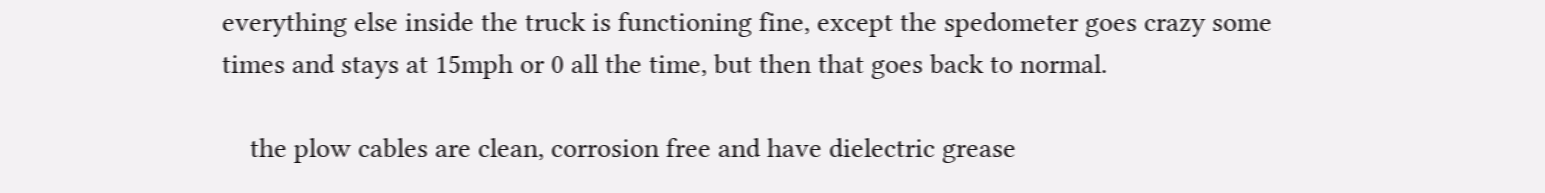everything else inside the truck is functioning fine, except the spedometer goes crazy some times and stays at 15mph or 0 all the time, but then that goes back to normal.

    the plow cables are clean, corrosion free and have dielectric grease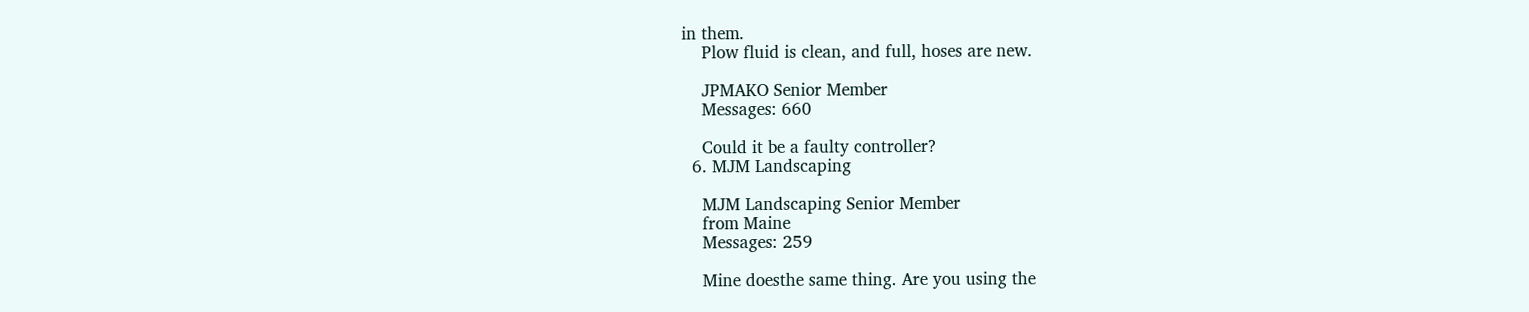in them.
    Plow fluid is clean, and full, hoses are new.

    JPMAKO Senior Member
    Messages: 660

    Could it be a faulty controller?
  6. MJM Landscaping

    MJM Landscaping Senior Member
    from Maine
    Messages: 259

    Mine doesthe same thing. Are you using the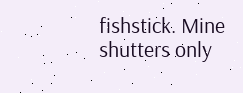fishstick. Mine shutters only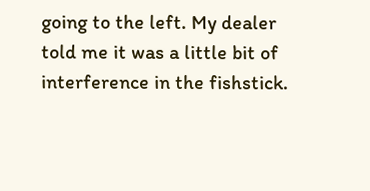going to the left. My dealer told me it was a little bit of interference in the fishstick.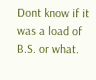Dont know if it was a load of B.S. or what.